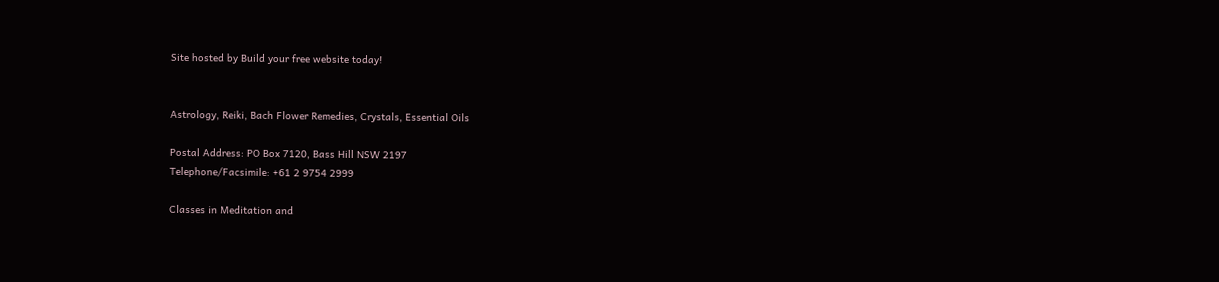Site hosted by Build your free website today!


Astrology, Reiki, Bach Flower Remedies, Crystals, Essential Oils

Postal Address: PO Box 7120, Bass Hill NSW 2197
Telephone/Facsimile: +61 2 9754 2999

Classes in Meditation and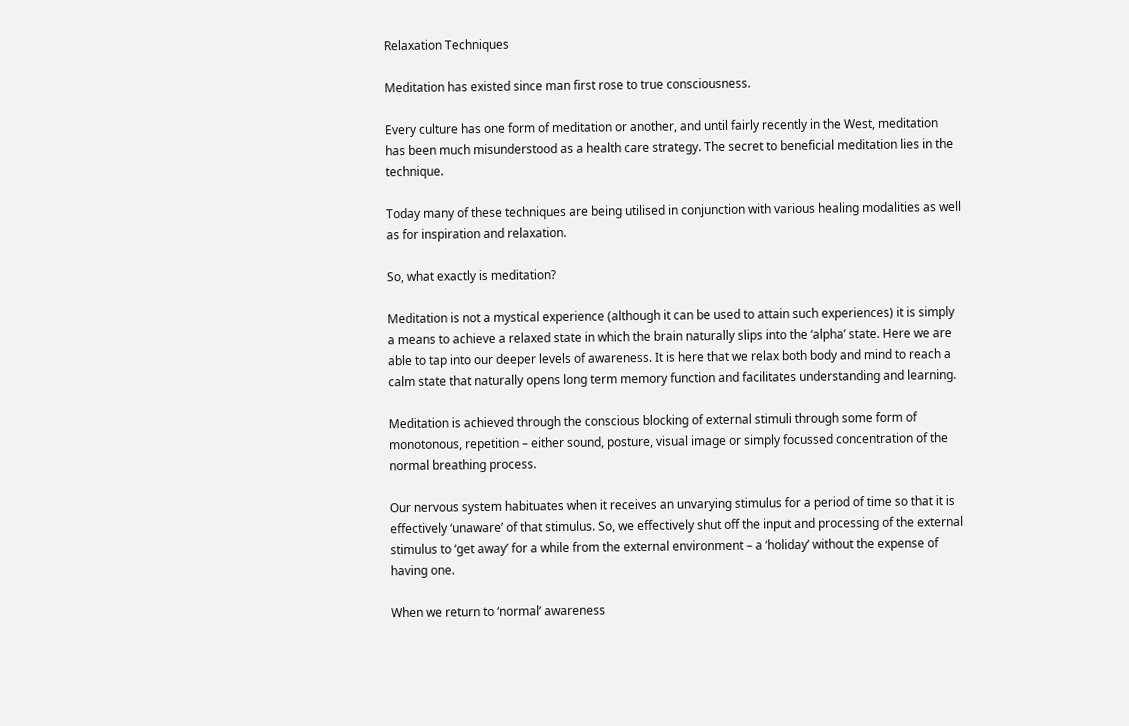Relaxation Techniques

Meditation has existed since man first rose to true consciousness.

Every culture has one form of meditation or another, and until fairly recently in the West, meditation has been much misunderstood as a health care strategy. The secret to beneficial meditation lies in the technique.

Today many of these techniques are being utilised in conjunction with various healing modalities as well as for inspiration and relaxation.

So, what exactly is meditation?

Meditation is not a mystical experience (although it can be used to attain such experiences) it is simply a means to achieve a relaxed state in which the brain naturally slips into the ‘alpha’ state. Here we are able to tap into our deeper levels of awareness. It is here that we relax both body and mind to reach a calm state that naturally opens long term memory function and facilitates understanding and learning.

Meditation is achieved through the conscious blocking of external stimuli through some form of monotonous, repetition – either sound, posture, visual image or simply focussed concentration of the normal breathing process.

Our nervous system habituates when it receives an unvarying stimulus for a period of time so that it is effectively ‘unaware’ of that stimulus. So, we effectively shut off the input and processing of the external stimulus to ‘get away’ for a while from the external environment – a ‘holiday’ without the expense of having one.

When we return to ‘normal’ awareness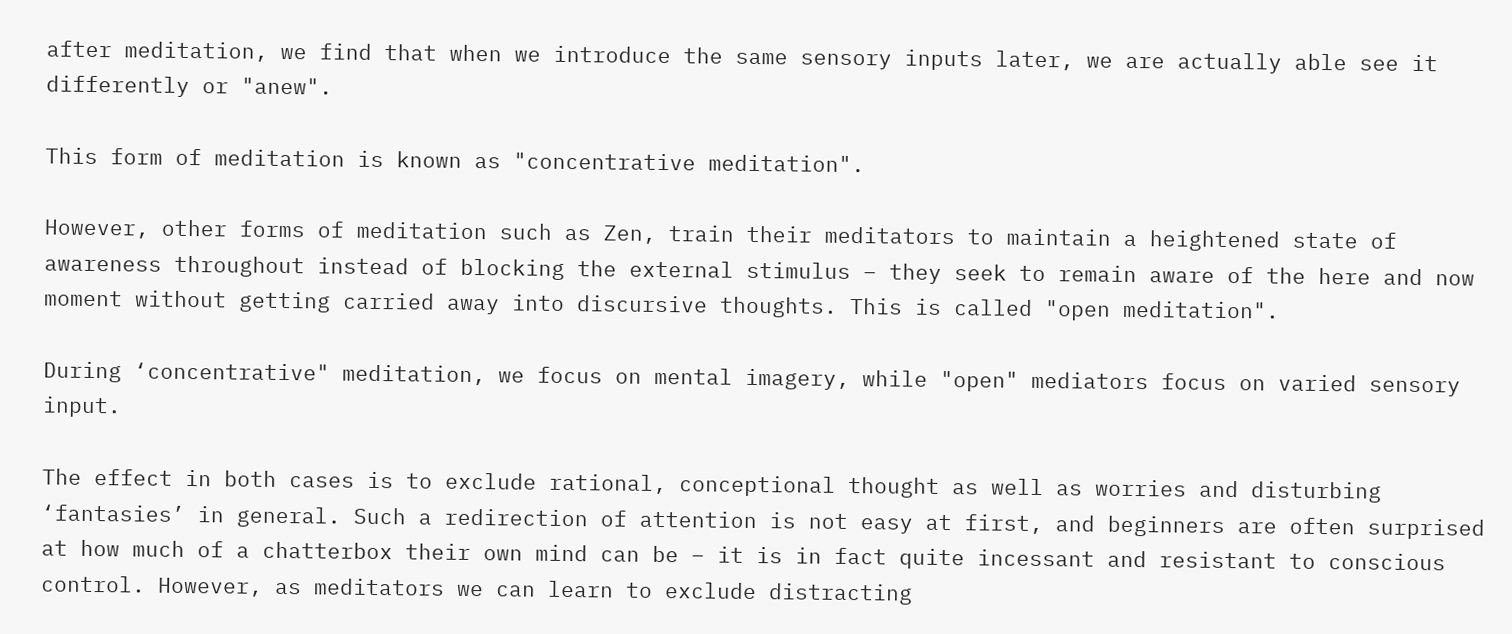after meditation, we find that when we introduce the same sensory inputs later, we are actually able see it differently or "anew".

This form of meditation is known as "concentrative meditation".

However, other forms of meditation such as Zen, train their meditators to maintain a heightened state of awareness throughout instead of blocking the external stimulus – they seek to remain aware of the here and now moment without getting carried away into discursive thoughts. This is called "open meditation".

During ‘concentrative" meditation, we focus on mental imagery, while "open" mediators focus on varied sensory input.

The effect in both cases is to exclude rational, conceptional thought as well as worries and disturbing ‘fantasies’ in general. Such a redirection of attention is not easy at first, and beginners are often surprised at how much of a chatterbox their own mind can be – it is in fact quite incessant and resistant to conscious control. However, as meditators we can learn to exclude distracting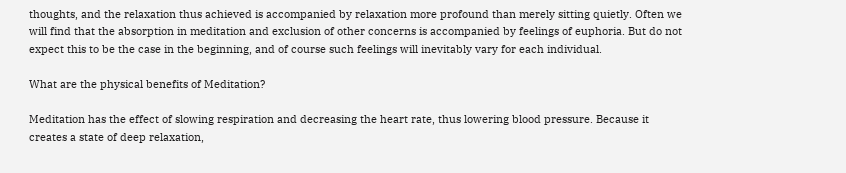thoughts, and the relaxation thus achieved is accompanied by relaxation more profound than merely sitting quietly. Often we will find that the absorption in meditation and exclusion of other concerns is accompanied by feelings of euphoria. But do not expect this to be the case in the beginning, and of course such feelings will inevitably vary for each individual.

What are the physical benefits of Meditation?

Meditation has the effect of slowing respiration and decreasing the heart rate, thus lowering blood pressure. Because it creates a state of deep relaxation,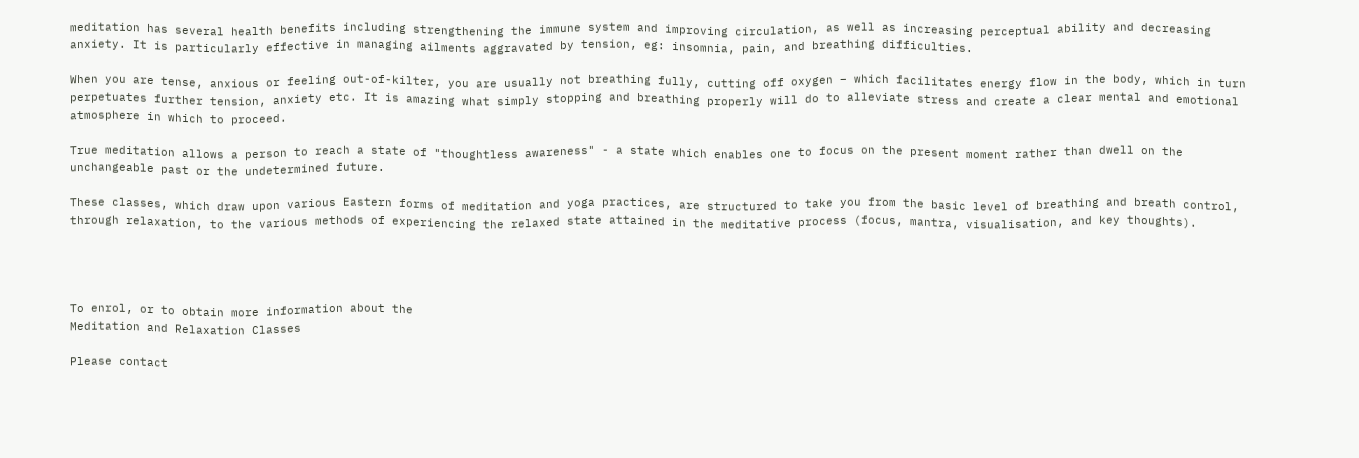meditation has several health benefits including strengthening the immune system and improving circulation, as well as increasing perceptual ability and decreasing anxiety. It is particularly effective in managing ailments aggravated by tension, eg: insomnia, pain, and breathing difficulties.

When you are tense, anxious or feeling out-of-kilter, you are usually not breathing fully, cutting off oxygen – which facilitates energy flow in the body, which in turn perpetuates further tension, anxiety etc. It is amazing what simply stopping and breathing properly will do to alleviate stress and create a clear mental and emotional atmosphere in which to proceed.

True meditation allows a person to reach a state of "thoughtless awareness" - a state which enables one to focus on the present moment rather than dwell on the unchangeable past or the undetermined future.

These classes, which draw upon various Eastern forms of meditation and yoga practices, are structured to take you from the basic level of breathing and breath control, through relaxation, to the various methods of experiencing the relaxed state attained in the meditative process (focus, mantra, visualisation, and key thoughts).




To enrol, or to obtain more information about the
Meditation and Relaxation Classes

Please contact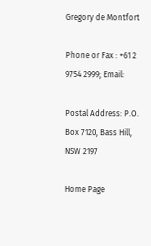Gregory de Montfort

Phone or Fax : +61 2 9754 2999; Email:

Postal Address: P.O. Box 7120, Bass Hill, NSW 2197

Home Page